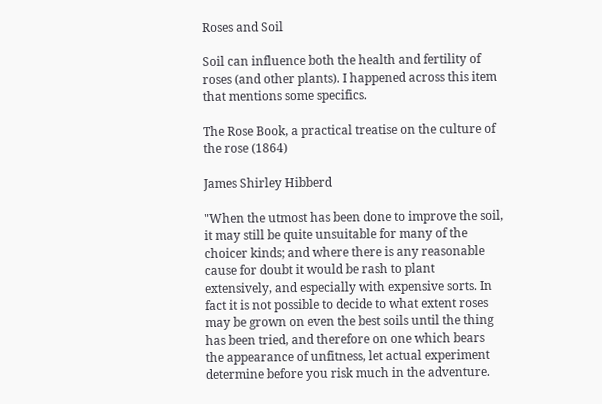Roses and Soil

Soil can influence both the health and fertility of roses (and other plants). I happened across this item that mentions some specifics.

The Rose Book, a practical treatise on the culture of the rose (1864)

James Shirley Hibberd

"When the utmost has been done to improve the soil, it may still be quite unsuitable for many of the choicer kinds; and where there is any reasonable cause for doubt it would be rash to plant extensively, and especially with expensive sorts. In fact it is not possible to decide to what extent roses may be grown on even the best soils until the thing has been tried, and therefore on one which bears the appearance of unfitness, let actual experiment determine before you risk much in the adventure.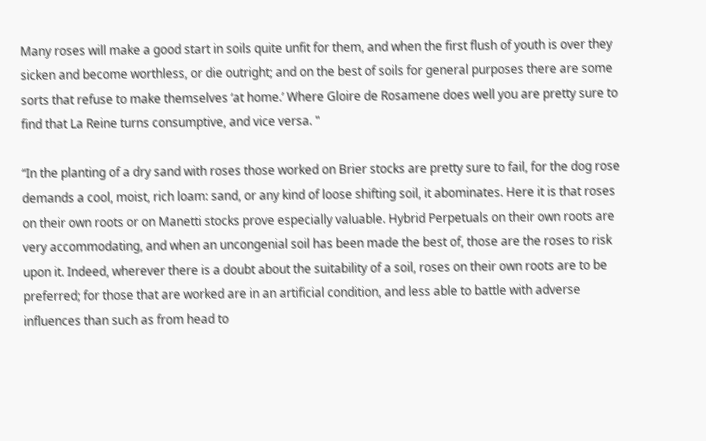Many roses will make a good start in soils quite unfit for them, and when the first flush of youth is over they sicken and become worthless, or die outright; and on the best of soils for general purposes there are some sorts that refuse to make themselves ‘at home.’ Where Gloire de Rosamene does well you are pretty sure to find that La Reine turns consumptive, and vice versa. "

“In the planting of a dry sand with roses those worked on Brier stocks are pretty sure to fail, for the dog rose demands a cool, moist, rich loam: sand, or any kind of loose shifting soil, it abominates. Here it is that roses on their own roots or on Manetti stocks prove especially valuable. Hybrid Perpetuals on their own roots are very accommodating, and when an uncongenial soil has been made the best of, those are the roses to risk upon it. Indeed, wherever there is a doubt about the suitability of a soil, roses on their own roots are to be preferred; for those that are worked are in an artificial condition, and less able to battle with adverse influences than such as from head to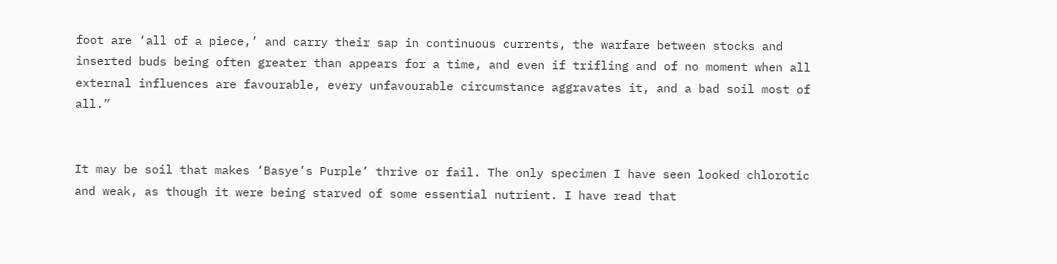foot are ‘all of a piece,’ and carry their sap in continuous currents, the warfare between stocks and inserted buds being often greater than appears for a time, and even if trifling and of no moment when all external influences are favourable, every unfavourable circumstance aggravates it, and a bad soil most of all.”


It may be soil that makes ‘Basye’s Purple’ thrive or fail. The only specimen I have seen looked chlorotic and weak, as though it were being starved of some essential nutrient. I have read that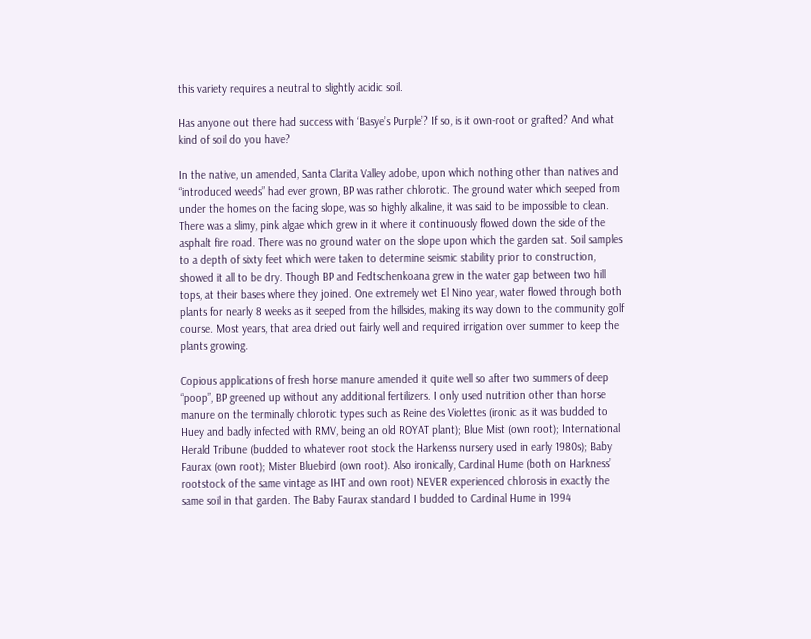this variety requires a neutral to slightly acidic soil.

Has anyone out there had success with ‘Basye’s Purple’? If so, is it own-root or grafted? And what kind of soil do you have?

In the native, un amended, Santa Clarita Valley adobe, upon which nothing other than natives and “introduced weeds” had ever grown, BP was rather chlorotic. The ground water which seeped from under the homes on the facing slope, was so highly alkaline, it was said to be impossible to clean. There was a slimy, pink algae which grew in it where it continuously flowed down the side of the asphalt fire road. There was no ground water on the slope upon which the garden sat. Soil samples to a depth of sixty feet which were taken to determine seismic stability prior to construction, showed it all to be dry. Though BP and Fedtschenkoana grew in the water gap between two hill tops, at their bases where they joined. One extremely wet El Nino year, water flowed through both plants for nearly 8 weeks as it seeped from the hillsides, making its way down to the community golf course. Most years, that area dried out fairly well and required irrigation over summer to keep the plants growing.

Copious applications of fresh horse manure amended it quite well so after two summers of deep “poop”, BP greened up without any additional fertilizers. I only used nutrition other than horse manure on the terminally chlorotic types such as Reine des Violettes (ironic as it was budded to Huey and badly infected with RMV, being an old ROYAT plant); Blue Mist (own root); International Herald Tribune (budded to whatever root stock the Harkenss nursery used in early 1980s); Baby Faurax (own root); Mister Bluebird (own root). Also ironically, Cardinal Hume (both on Harkness’ rootstock of the same vintage as IHT and own root) NEVER experienced chlorosis in exactly the same soil in that garden. The Baby Faurax standard I budded to Cardinal Hume in 1994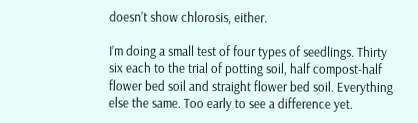doesn’t show chlorosis, either.

I’m doing a small test of four types of seedlings. Thirty six each to the trial of potting soil, half compost-half flower bed soil and straight flower bed soil. Everything else the same. Too early to see a difference yet.